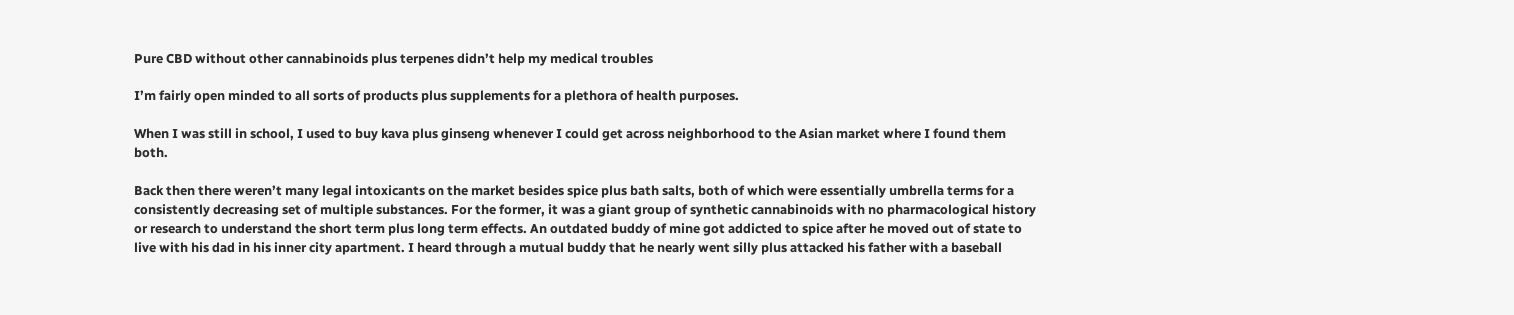Pure CBD without other cannabinoids plus terpenes didn’t help my medical troubles

I’m fairly open minded to all sorts of products plus supplements for a plethora of health purposes.

When I was still in school, I used to buy kava plus ginseng whenever I could get across neighborhood to the Asian market where I found them both.

Back then there weren’t many legal intoxicants on the market besides spice plus bath salts, both of which were essentially umbrella terms for a consistently decreasing set of multiple substances. For the former, it was a giant group of synthetic cannabinoids with no pharmacological history or research to understand the short term plus long term effects. An outdated buddy of mine got addicted to spice after he moved out of state to live with his dad in his inner city apartment. I heard through a mutual buddy that he nearly went silly plus attacked his father with a baseball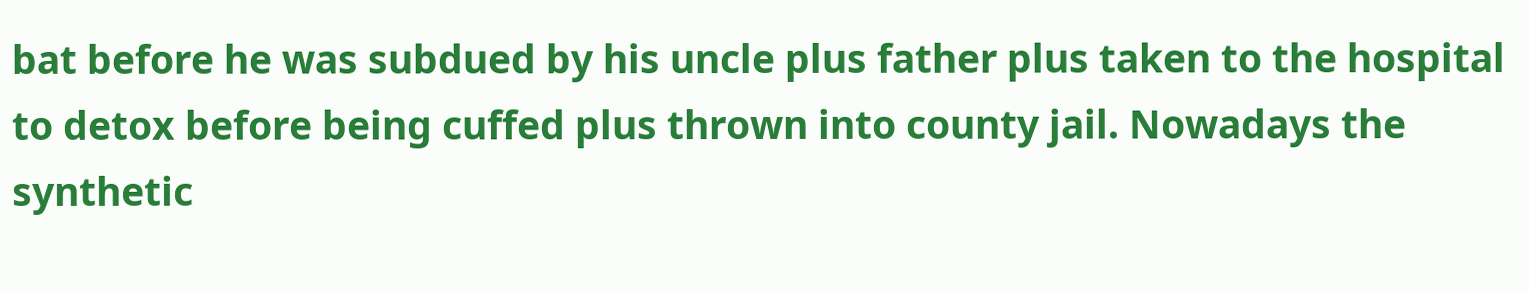bat before he was subdued by his uncle plus father plus taken to the hospital to detox before being cuffed plus thrown into county jail. Nowadays the synthetic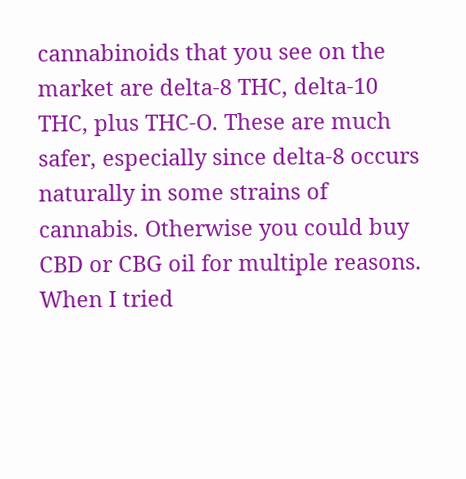cannabinoids that you see on the market are delta-8 THC, delta-10 THC, plus THC-O. These are much safer, especially since delta-8 occurs naturally in some strains of cannabis. Otherwise you could buy CBD or CBG oil for multiple reasons. When I tried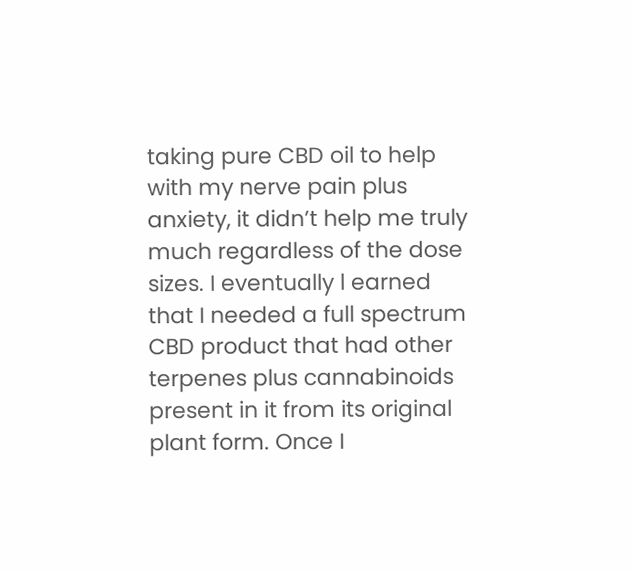taking pure CBD oil to help with my nerve pain plus anxiety, it didn’t help me truly much regardless of the dose sizes. I eventually l earned that I needed a full spectrum CBD product that had other terpenes plus cannabinoids present in it from its original plant form. Once I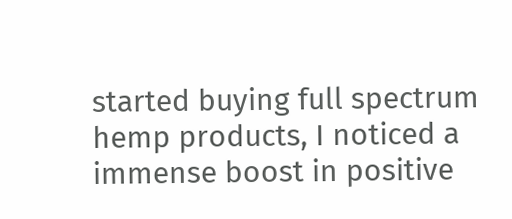started buying full spectrum hemp products, I noticed a immense boost in positive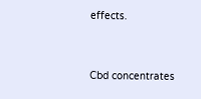effects.


Cbd concentrates